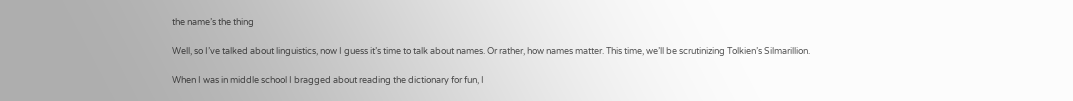the name’s the thing

Well, so I’ve talked about linguistics, now I guess it’s time to talk about names. Or rather, how names matter. This time, we’ll be scrutinizing Tolkien’s Silmarillion.

When I was in middle school I bragged about reading the dictionary for fun, I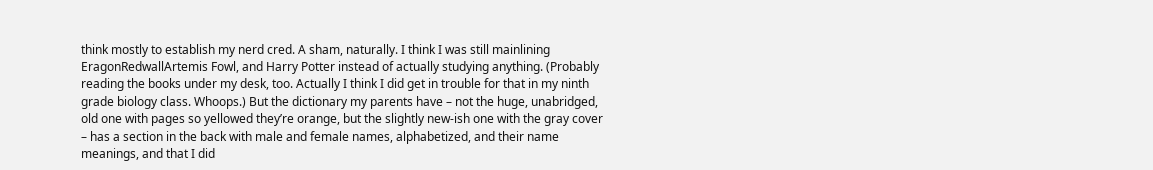think mostly to establish my nerd cred. A sham, naturally. I think I was still mainlining EragonRedwallArtemis Fowl, and Harry Potter instead of actually studying anything. (Probably reading the books under my desk, too. Actually I think I did get in trouble for that in my ninth grade biology class. Whoops.) But the dictionary my parents have – not the huge, unabridged, old one with pages so yellowed they’re orange, but the slightly new-ish one with the gray cover – has a section in the back with male and female names, alphabetized, and their name meanings, and that I did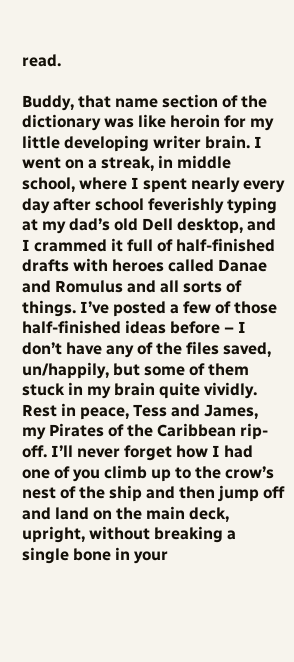read.

Buddy, that name section of the dictionary was like heroin for my little developing writer brain. I went on a streak, in middle school, where I spent nearly every day after school feverishly typing at my dad’s old Dell desktop, and I crammed it full of half-finished drafts with heroes called Danae and Romulus and all sorts of things. I’ve posted a few of those half-finished ideas before – I don’t have any of the files saved, un/happily, but some of them stuck in my brain quite vividly. Rest in peace, Tess and James, my Pirates of the Caribbean rip-off. I’ll never forget how I had one of you climb up to the crow’s nest of the ship and then jump off and land on the main deck, upright, without breaking a single bone in your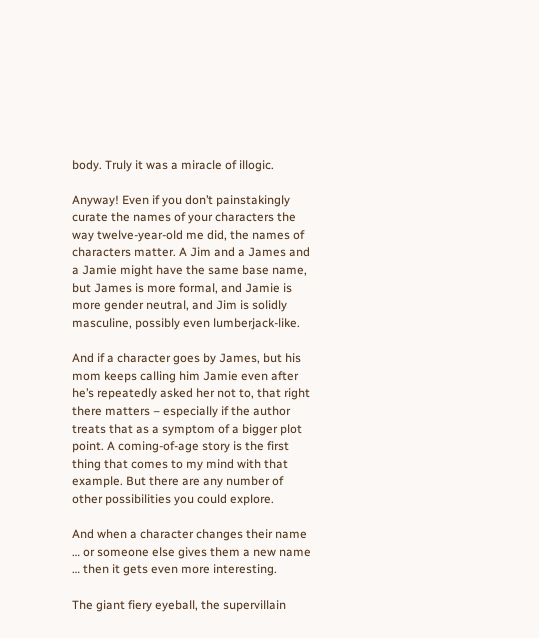body. Truly it was a miracle of illogic.

Anyway! Even if you don’t painstakingly curate the names of your characters the way twelve-year-old me did, the names of characters matter. A Jim and a James and a Jamie might have the same base name, but James is more formal, and Jamie is more gender neutral, and Jim is solidly masculine, possibly even lumberjack-like.

And if a character goes by James, but his mom keeps calling him Jamie even after he’s repeatedly asked her not to, that right there matters – especially if the author treats that as a symptom of a bigger plot point. A coming-of-age story is the first thing that comes to my mind with that example. But there are any number of other possibilities you could explore.

And when a character changes their name … or someone else gives them a new name … then it gets even more interesting.

The giant fiery eyeball, the supervillain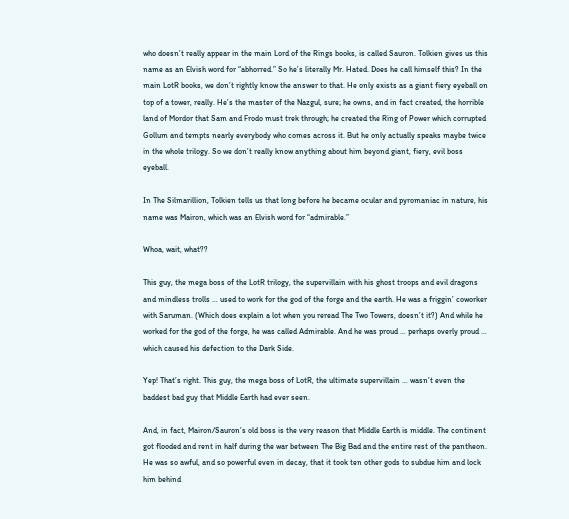who doesn’t really appear in the main Lord of the Rings books, is called Sauron. Tolkien gives us this name as an Elvish word for “abhorred.” So he’s literally Mr. Hated. Does he call himself this? In the main LotR books, we don’t rightly know the answer to that. He only exists as a giant fiery eyeball on top of a tower, really. He’s the master of the Nazgul, sure; he owns, and in fact created, the horrible land of Mordor that Sam and Frodo must trek through; he created the Ring of Power which corrupted Gollum and tempts nearly everybody who comes across it. But he only actually speaks maybe twice in the whole trilogy. So we don’t really know anything about him beyond giant, fiery, evil boss eyeball.

In The Silmarillion, Tolkien tells us that long before he became ocular and pyromaniac in nature, his name was Mairon, which was an Elvish word for “admirable.”

Whoa, wait, what??

This guy, the mega boss of the LotR trilogy, the supervillain with his ghost troops and evil dragons and mindless trolls … used to work for the god of the forge and the earth. He was a friggin’ coworker with Saruman. (Which does explain a lot when you reread The Two Towers, doesn’t it?) And while he worked for the god of the forge, he was called Admirable. And he was proud … perhaps overly proud … which caused his defection to the Dark Side.

Yep! That’s right. This guy, the mega boss of LotR, the ultimate supervillain … wasn’t even the baddest bad guy that Middle Earth had ever seen.

And, in fact, Mairon/Sauron’s old boss is the very reason that Middle Earth is middle. The continent got flooded and rent in half during the war between The Big Bad and the entire rest of the pantheon. He was so awful, and so powerful even in decay, that it took ten other gods to subdue him and lock him behind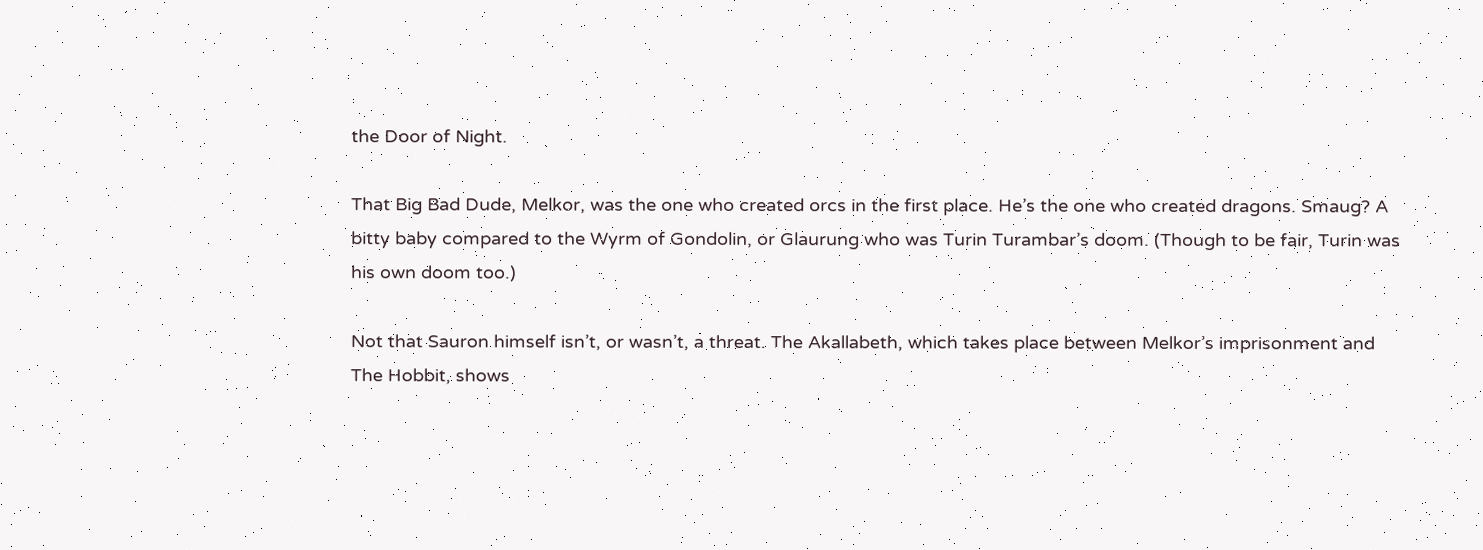the Door of Night.

That Big Bad Dude, Melkor, was the one who created orcs in the first place. He’s the one who created dragons. Smaug? A bitty baby compared to the Wyrm of Gondolin, or Glaurung who was Turin Turambar’s doom. (Though to be fair, Turin was his own doom too.)

Not that Sauron himself isn’t, or wasn’t, a threat. The Akallabeth, which takes place between Melkor’s imprisonment and The Hobbit, shows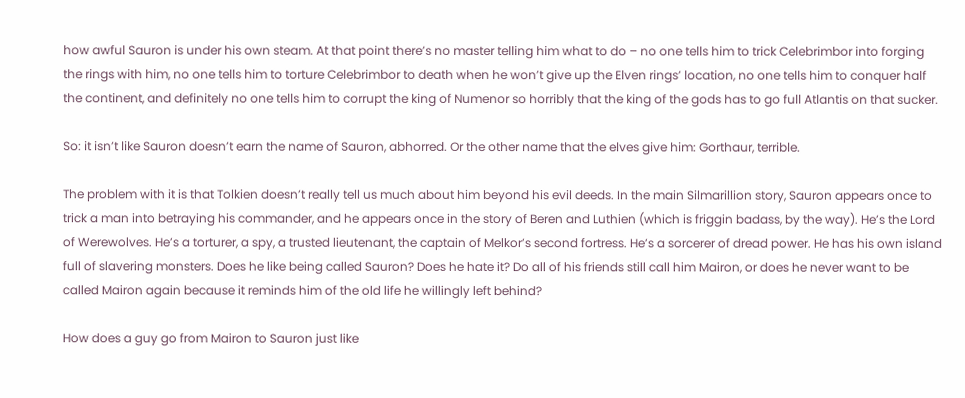how awful Sauron is under his own steam. At that point there’s no master telling him what to do – no one tells him to trick Celebrimbor into forging the rings with him, no one tells him to torture Celebrimbor to death when he won’t give up the Elven rings’ location, no one tells him to conquer half the continent, and definitely no one tells him to corrupt the king of Numenor so horribly that the king of the gods has to go full Atlantis on that sucker.

So: it isn’t like Sauron doesn’t earn the name of Sauron, abhorred. Or the other name that the elves give him: Gorthaur, terrible.

The problem with it is that Tolkien doesn’t really tell us much about him beyond his evil deeds. In the main Silmarillion story, Sauron appears once to trick a man into betraying his commander, and he appears once in the story of Beren and Luthien (which is friggin badass, by the way). He’s the Lord of Werewolves. He’s a torturer, a spy, a trusted lieutenant, the captain of Melkor’s second fortress. He’s a sorcerer of dread power. He has his own island full of slavering monsters. Does he like being called Sauron? Does he hate it? Do all of his friends still call him Mairon, or does he never want to be called Mairon again because it reminds him of the old life he willingly left behind?

How does a guy go from Mairon to Sauron just like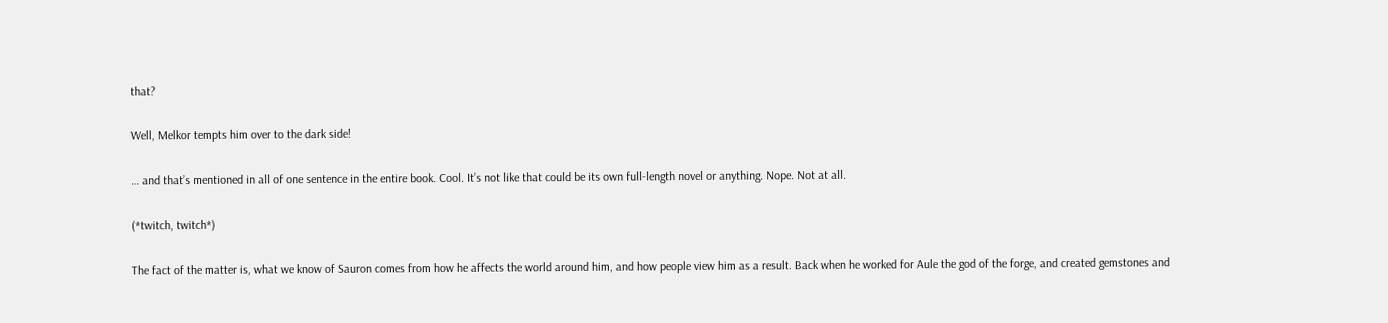that?

Well, Melkor tempts him over to the dark side!

… and that’s mentioned in all of one sentence in the entire book. Cool. It’s not like that could be its own full-length novel or anything. Nope. Not at all.

(*twitch, twitch*)

The fact of the matter is, what we know of Sauron comes from how he affects the world around him, and how people view him as a result. Back when he worked for Aule the god of the forge, and created gemstones and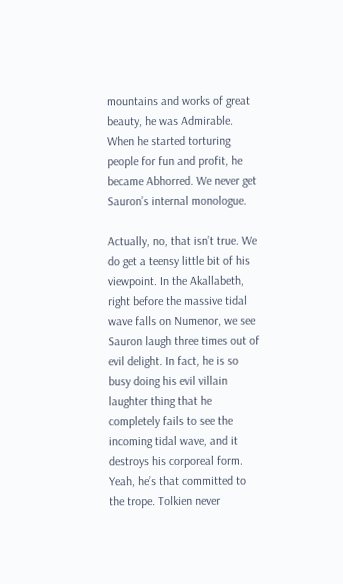mountains and works of great beauty, he was Admirable. When he started torturing people for fun and profit, he became Abhorred. We never get Sauron’s internal monologue.

Actually, no, that isn’t true. We do get a teensy little bit of his viewpoint. In the Akallabeth, right before the massive tidal wave falls on Numenor, we see Sauron laugh three times out of evil delight. In fact, he is so busy doing his evil villain laughter thing that he completely fails to see the incoming tidal wave, and it destroys his corporeal form. Yeah, he’s that committed to the trope. Tolkien never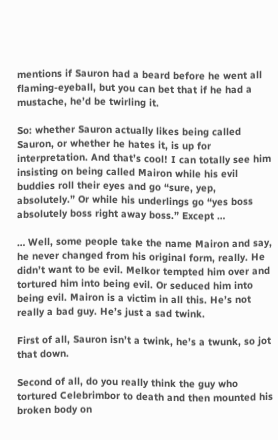mentions if Sauron had a beard before he went all flaming-eyeball, but you can bet that if he had a mustache, he’d be twirling it.

So: whether Sauron actually likes being called Sauron, or whether he hates it, is up for interpretation. And that’s cool! I can totally see him insisting on being called Mairon while his evil buddies roll their eyes and go “sure, yep, absolutely.” Or while his underlings go “yes boss absolutely boss right away boss.” Except …

… Well, some people take the name Mairon and say, he never changed from his original form, really. He didn’t want to be evil. Melkor tempted him over and tortured him into being evil. Or seduced him into being evil. Mairon is a victim in all this. He’s not really a bad guy. He’s just a sad twink.

First of all, Sauron isn’t a twink, he’s a twunk, so jot that down.

Second of all, do you really think the guy who tortured Celebrimbor to death and then mounted his broken body on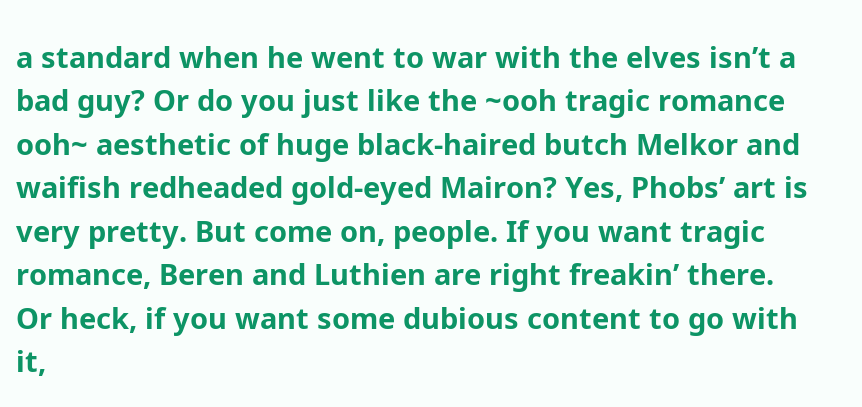a standard when he went to war with the elves isn’t a bad guy? Or do you just like the ~ooh tragic romance ooh~ aesthetic of huge black-haired butch Melkor and waifish redheaded gold-eyed Mairon? Yes, Phobs’ art is very pretty. But come on, people. If you want tragic romance, Beren and Luthien are right freakin’ there. Or heck, if you want some dubious content to go with it,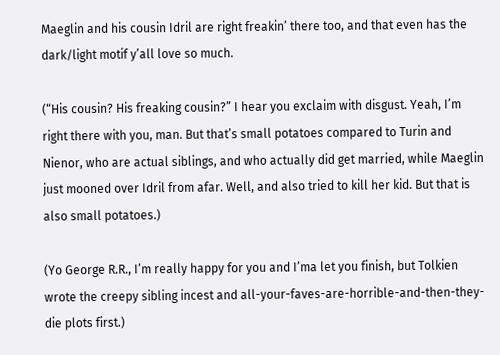Maeglin and his cousin Idril are right freakin’ there too, and that even has the dark/light motif y’all love so much.

(“His cousin? His freaking cousin?” I hear you exclaim with disgust. Yeah, I’m right there with you, man. But that’s small potatoes compared to Turin and Nienor, who are actual siblings, and who actually did get married, while Maeglin just mooned over Idril from afar. Well, and also tried to kill her kid. But that is also small potatoes.)

(Yo George R.R., I’m really happy for you and I’ma let you finish, but Tolkien wrote the creepy sibling incest and all-your-faves-are-horrible-and-then-they-die plots first.)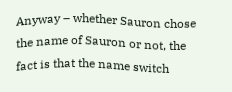Anyway – whether Sauron chose the name of Sauron or not, the fact is that the name switch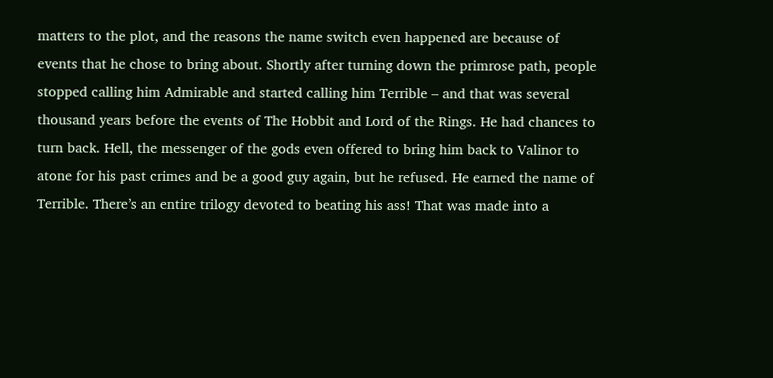matters to the plot, and the reasons the name switch even happened are because of events that he chose to bring about. Shortly after turning down the primrose path, people stopped calling him Admirable and started calling him Terrible – and that was several thousand years before the events of The Hobbit and Lord of the Rings. He had chances to turn back. Hell, the messenger of the gods even offered to bring him back to Valinor to atone for his past crimes and be a good guy again, but he refused. He earned the name of Terrible. There’s an entire trilogy devoted to beating his ass! That was made into a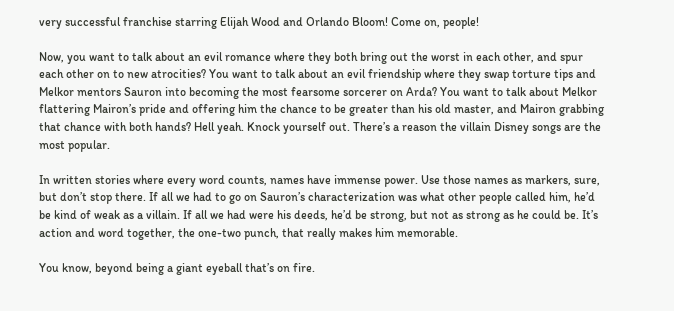very successful franchise starring Elijah Wood and Orlando Bloom! Come on, people!

Now, you want to talk about an evil romance where they both bring out the worst in each other, and spur each other on to new atrocities? You want to talk about an evil friendship where they swap torture tips and Melkor mentors Sauron into becoming the most fearsome sorcerer on Arda? You want to talk about Melkor flattering Mairon’s pride and offering him the chance to be greater than his old master, and Mairon grabbing that chance with both hands? Hell yeah. Knock yourself out. There’s a reason the villain Disney songs are the most popular.

In written stories where every word counts, names have immense power. Use those names as markers, sure, but don’t stop there. If all we had to go on Sauron’s characterization was what other people called him, he’d be kind of weak as a villain. If all we had were his deeds, he’d be strong, but not as strong as he could be. It’s action and word together, the one-two punch, that really makes him memorable.

You know, beyond being a giant eyeball that’s on fire.